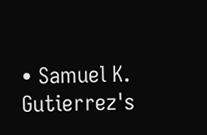• Samuel K. Gutierrez's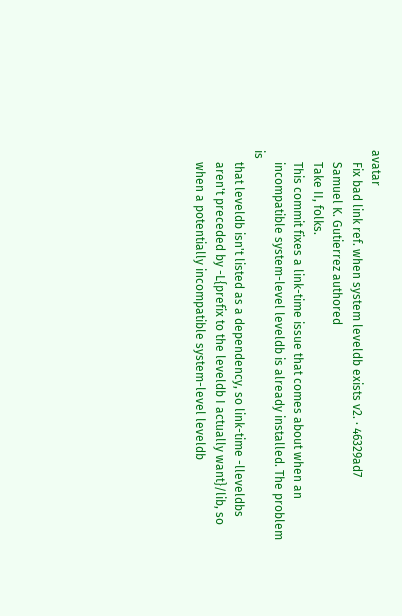avatar
    Fix bad link ref. when system leveldb exists v2. · 46329ad7
    Samuel K. Gutierrez authored
    Take II, folks.
    This commit fixes a link-time issue that comes about when an
    incompatible system-level leveldb is already installed. The problem is
    that leveldb isn't listed as a dependency, so link-time -lleveldbs
    aren't preceded by -L{prefix to the leveldb I actually want}/lib, so
    when a potentially incompatible system-level leveldb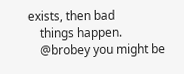exists, then bad
    things happen.
    @brobey you might be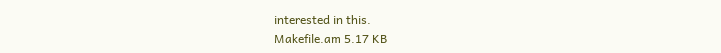interested in this.
Makefile.am 5.17 KB